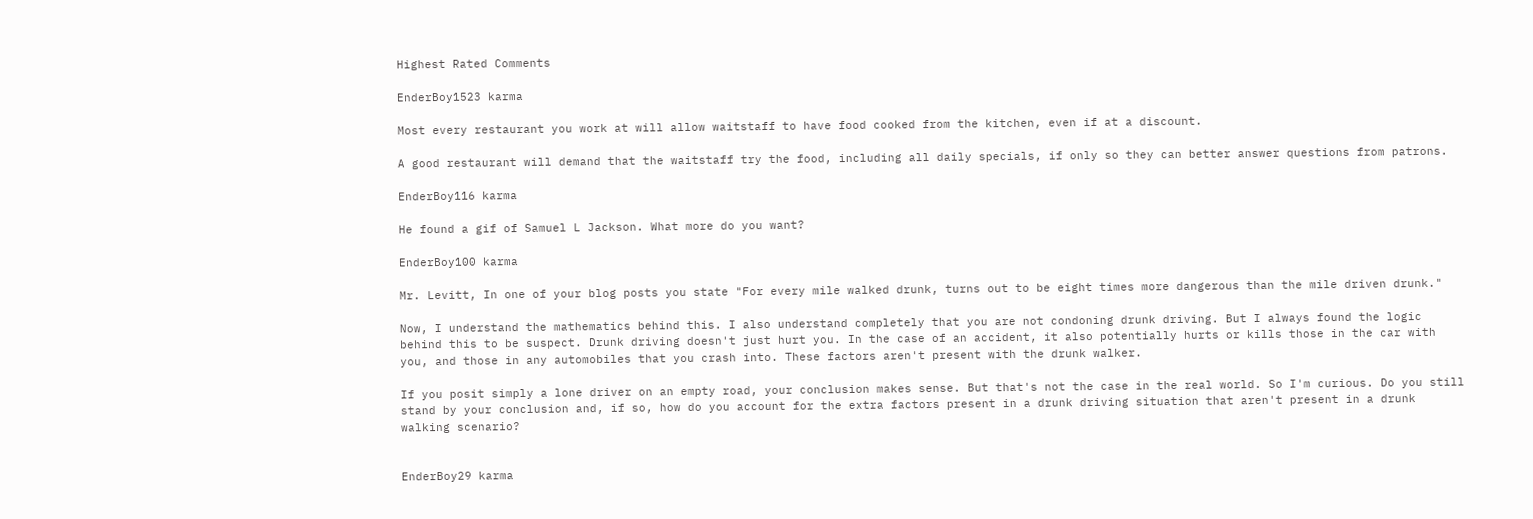Highest Rated Comments

EnderBoy1523 karma

Most every restaurant you work at will allow waitstaff to have food cooked from the kitchen, even if at a discount.

A good restaurant will demand that the waitstaff try the food, including all daily specials, if only so they can better answer questions from patrons.

EnderBoy116 karma

He found a gif of Samuel L Jackson. What more do you want?

EnderBoy100 karma

Mr. Levitt, In one of your blog posts you state "For every mile walked drunk, turns out to be eight times more dangerous than the mile driven drunk."

Now, I understand the mathematics behind this. I also understand completely that you are not condoning drunk driving. But I always found the logic behind this to be suspect. Drunk driving doesn't just hurt you. In the case of an accident, it also potentially hurts or kills those in the car with you, and those in any automobiles that you crash into. These factors aren't present with the drunk walker.

If you posit simply a lone driver on an empty road, your conclusion makes sense. But that's not the case in the real world. So I'm curious. Do you still stand by your conclusion and, if so, how do you account for the extra factors present in a drunk driving situation that aren't present in a drunk walking scenario?


EnderBoy29 karma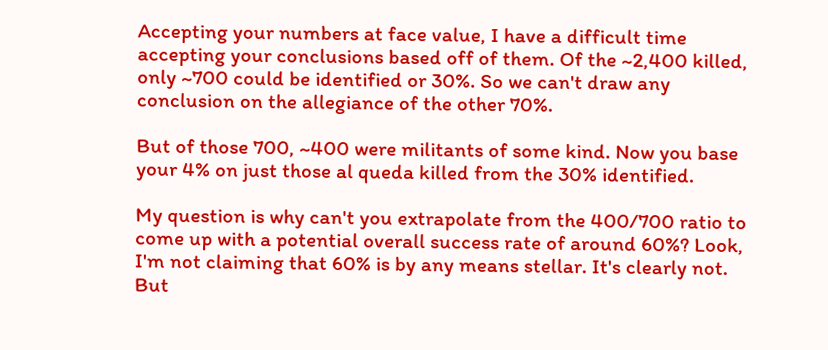Accepting your numbers at face value, I have a difficult time accepting your conclusions based off of them. Of the ~2,400 killed, only ~700 could be identified or 30%. So we can't draw any conclusion on the allegiance of the other 70%.

But of those 700, ~400 were militants of some kind. Now you base your 4% on just those al queda killed from the 30% identified.

My question is why can't you extrapolate from the 400/700 ratio to come up with a potential overall success rate of around 60%? Look, I'm not claiming that 60% is by any means stellar. It's clearly not. But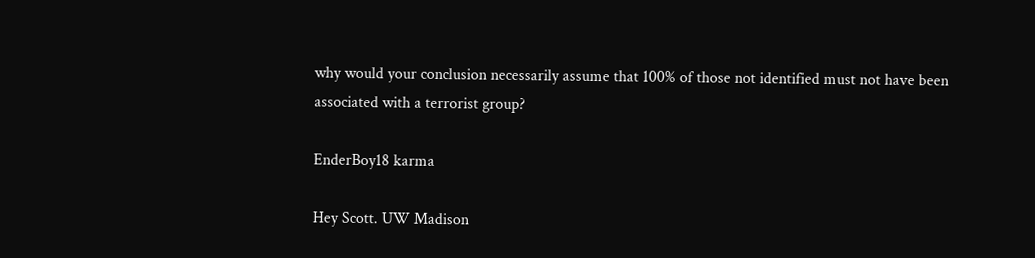why would your conclusion necessarily assume that 100% of those not identified must not have been associated with a terrorist group?

EnderBoy18 karma

Hey Scott. UW Madison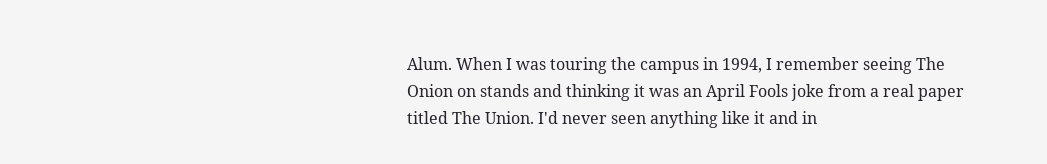Alum. When I was touring the campus in 1994, I remember seeing The Onion on stands and thinking it was an April Fools joke from a real paper titled The Union. I'd never seen anything like it and in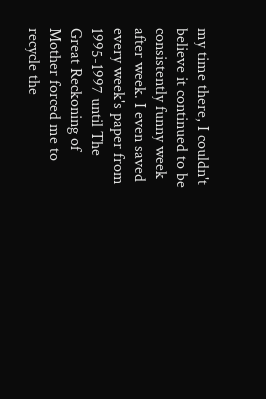my time there, I couldn't believe it continued to be consistently funny week after week. I even saved every week's paper from 1995-1997 until The Great Reckoning of Mother forced me to recycle the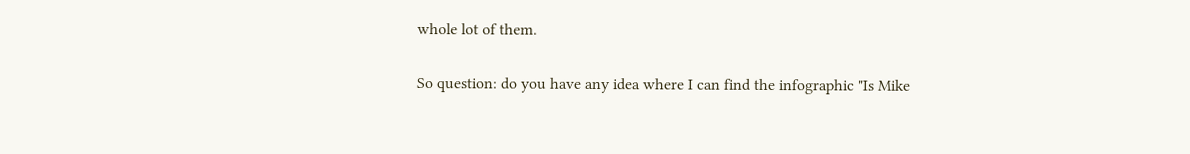whole lot of them.

So question: do you have any idea where I can find the infographic "Is Mike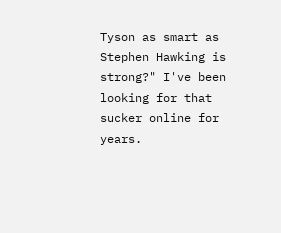Tyson as smart as Stephen Hawking is strong?" I've been looking for that sucker online for years.